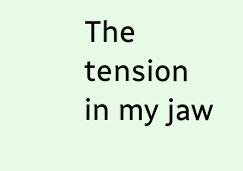The tension in my jaw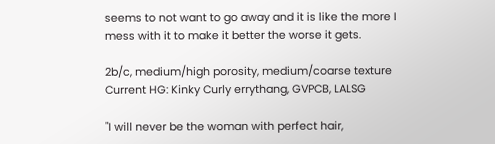seems to not want to go away and it is like the more I mess with it to make it better the worse it gets.

2b/c, medium/high porosity, medium/coarse texture
Current HG: Kinky Curly errythang, GVPCB, LALSG

"I will never be the woman with perfect hair,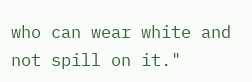who can wear white and not spill on it."